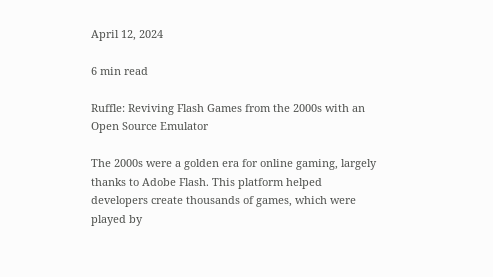April 12, 2024

6 min read

Ruffle: Reviving Flash Games from the 2000s with an Open Source Emulator

The 2000s were a golden era for online gaming, largely thanks to Adobe Flash. This platform helped developers create thousands of games, which were played by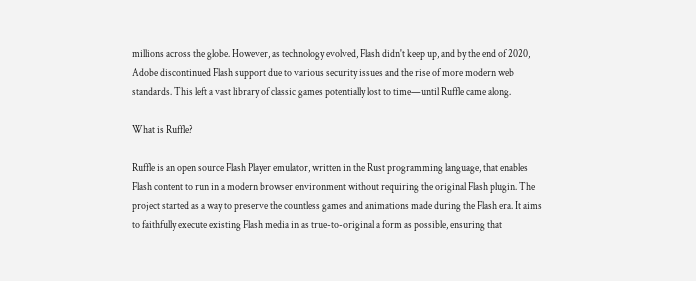millions across the globe. However, as technology evolved, Flash didn't keep up, and by the end of 2020, Adobe discontinued Flash support due to various security issues and the rise of more modern web standards. This left a vast library of classic games potentially lost to time—until Ruffle came along.

What is Ruffle?

Ruffle is an open source Flash Player emulator, written in the Rust programming language, that enables Flash content to run in a modern browser environment without requiring the original Flash plugin. The project started as a way to preserve the countless games and animations made during the Flash era. It aims to faithfully execute existing Flash media in as true-to-original a form as possible, ensuring that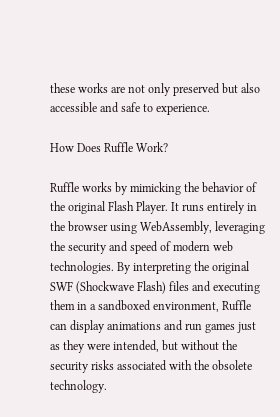these works are not only preserved but also accessible and safe to experience.

How Does Ruffle Work?

Ruffle works by mimicking the behavior of the original Flash Player. It runs entirely in the browser using WebAssembly, leveraging the security and speed of modern web technologies. By interpreting the original SWF (Shockwave Flash) files and executing them in a sandboxed environment, Ruffle can display animations and run games just as they were intended, but without the security risks associated with the obsolete technology.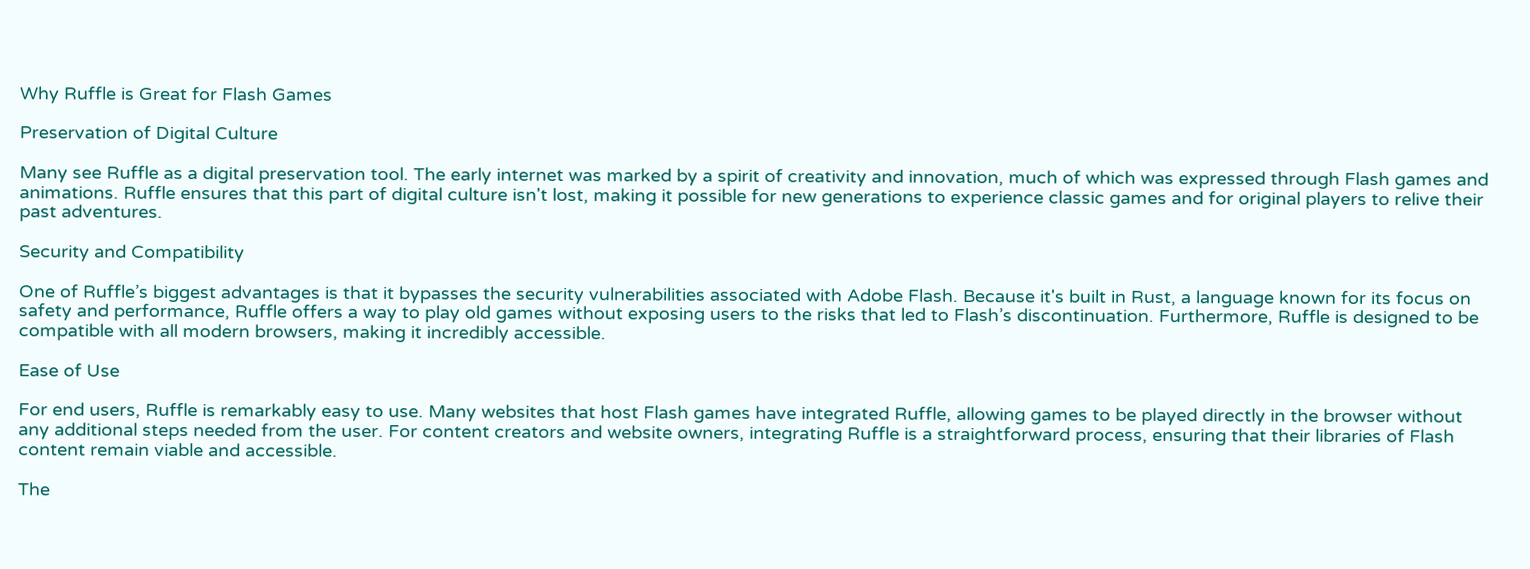Why Ruffle is Great for Flash Games

Preservation of Digital Culture

Many see Ruffle as a digital preservation tool. The early internet was marked by a spirit of creativity and innovation, much of which was expressed through Flash games and animations. Ruffle ensures that this part of digital culture isn't lost, making it possible for new generations to experience classic games and for original players to relive their past adventures.

Security and Compatibility

One of Ruffle’s biggest advantages is that it bypasses the security vulnerabilities associated with Adobe Flash. Because it's built in Rust, a language known for its focus on safety and performance, Ruffle offers a way to play old games without exposing users to the risks that led to Flash’s discontinuation. Furthermore, Ruffle is designed to be compatible with all modern browsers, making it incredibly accessible.

Ease of Use

For end users, Ruffle is remarkably easy to use. Many websites that host Flash games have integrated Ruffle, allowing games to be played directly in the browser without any additional steps needed from the user. For content creators and website owners, integrating Ruffle is a straightforward process, ensuring that their libraries of Flash content remain viable and accessible.

The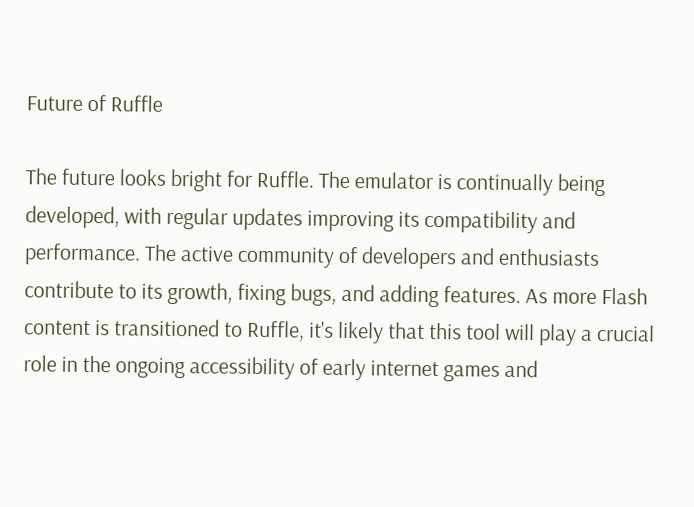Future of Ruffle

The future looks bright for Ruffle. The emulator is continually being developed, with regular updates improving its compatibility and performance. The active community of developers and enthusiasts contribute to its growth, fixing bugs, and adding features. As more Flash content is transitioned to Ruffle, it's likely that this tool will play a crucial role in the ongoing accessibility of early internet games and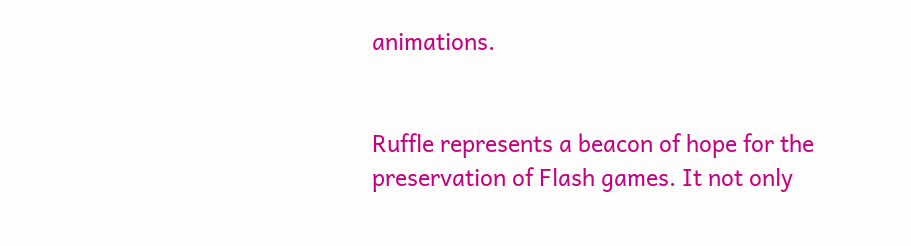animations.


Ruffle represents a beacon of hope for the preservation of Flash games. It not only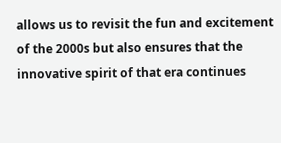allows us to revisit the fun and excitement of the 2000s but also ensures that the innovative spirit of that era continues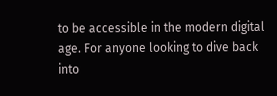to be accessible in the modern digital age. For anyone looking to dive back into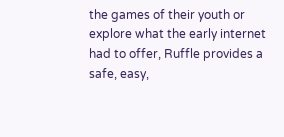the games of their youth or explore what the early internet had to offer, Ruffle provides a safe, easy,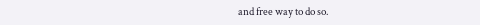and free way to do so.